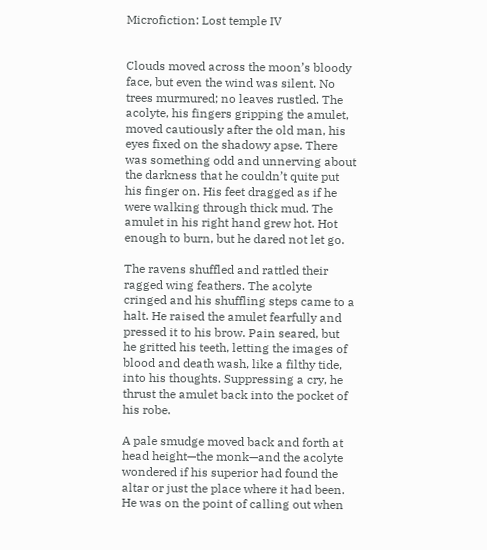Microfiction: Lost temple IV


Clouds moved across the moon’s bloody face, but even the wind was silent. No trees murmured; no leaves rustled. The acolyte, his fingers gripping the amulet, moved cautiously after the old man, his eyes fixed on the shadowy apse. There was something odd and unnerving about the darkness that he couldn’t quite put his finger on. His feet dragged as if he were walking through thick mud. The amulet in his right hand grew hot. Hot enough to burn, but he dared not let go.

The ravens shuffled and rattled their ragged wing feathers. The acolyte cringed and his shuffling steps came to a halt. He raised the amulet fearfully and pressed it to his brow. Pain seared, but he gritted his teeth, letting the images of blood and death wash, like a filthy tide, into his thoughts. Suppressing a cry, he thrust the amulet back into the pocket of his robe.

A pale smudge moved back and forth at head height—the monk—and the acolyte wondered if his superior had found the altar or just the place where it had been. He was on the point of calling out when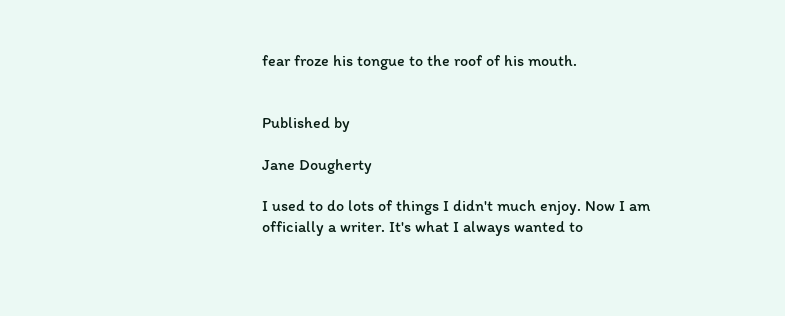fear froze his tongue to the roof of his mouth.


Published by

Jane Dougherty

I used to do lots of things I didn't much enjoy. Now I am officially a writer. It's what I always wanted to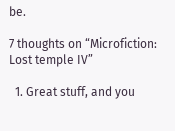be.

7 thoughts on “Microfiction: Lost temple IV”

  1. Great stuff, and you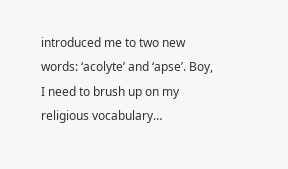introduced me to two new words: ‘acolyte’ and ‘apse’. Boy, I need to brush up on my religious vocabulary…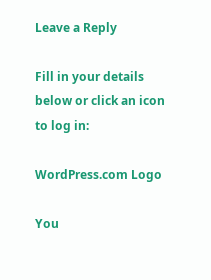Leave a Reply

Fill in your details below or click an icon to log in:

WordPress.com Logo

You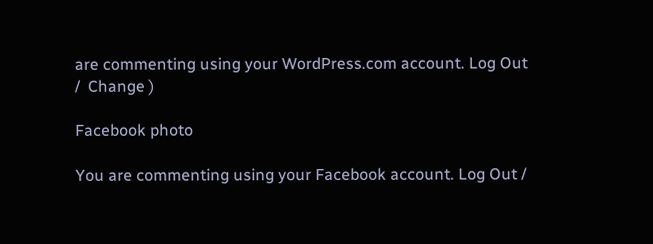are commenting using your WordPress.com account. Log Out /  Change )

Facebook photo

You are commenting using your Facebook account. Log Out /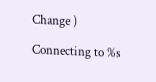Change )

Connecting to %s